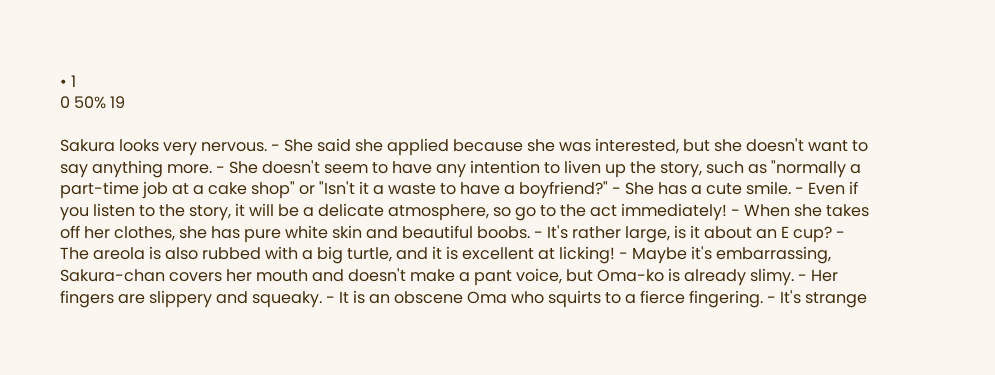• 1
0 50% 19

Sakura looks very nervous. - She said she applied because she was interested, but she doesn't want to say anything more. - She doesn't seem to have any intention to liven up the story, such as "normally a part-time job at a cake shop" or "Isn't it a waste to have a boyfriend?" - She has a cute smile. - Even if you listen to the story, it will be a delicate atmosphere, so go to the act immediately! - When she takes off her clothes, she has pure white skin and beautiful boobs. - It's rather large, is it about an E cup? - The areola is also rubbed with a big turtle, and it is excellent at licking! - Maybe it's embarrassing, Sakura-chan covers her mouth and doesn't make a pant voice, but Oma-ko is already slimy. - Her fingers are slippery and squeaky. - It is an obscene Oma who squirts to a fierce fingering. - It's strange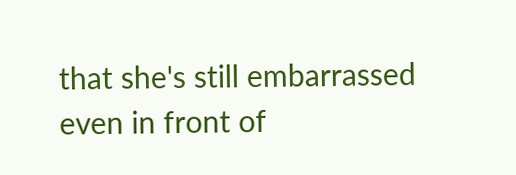that she's still embarrassed even in front of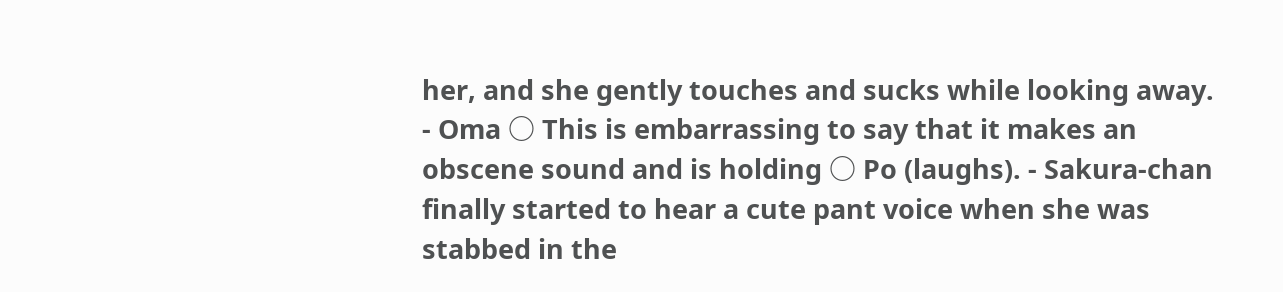her, and she gently touches and sucks while looking away. - Oma 〇 This is embarrassing to say that it makes an obscene sound and is holding 〇 Po (laughs). - Sakura-chan finally started to hear a cute pant voice when she was stabbed in the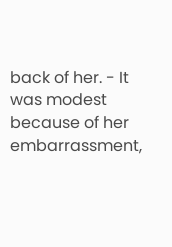back of her. - It was modest because of her embarrassment,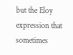but the Eloy expression that sometimes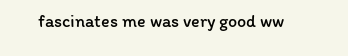fascinates me was very good ww